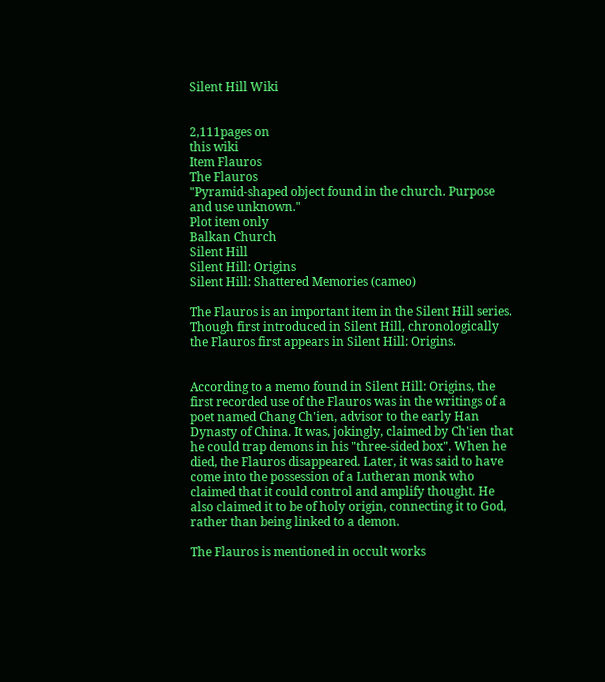Silent Hill Wiki


2,111pages on
this wiki
Item Flauros
The Flauros
"Pyramid-shaped object found in the church. Purpose and use unknown."
Plot item only
Balkan Church
Silent Hill
Silent Hill: Origins
Silent Hill: Shattered Memories (cameo)

The Flauros is an important item in the Silent Hill series. Though first introduced in Silent Hill, chronologically the Flauros first appears in Silent Hill: Origins.


According to a memo found in Silent Hill: Origins, the first recorded use of the Flauros was in the writings of a poet named Chang Ch'ien, advisor to the early Han Dynasty of China. It was, jokingly, claimed by Ch'ien that he could trap demons in his "three-sided box". When he died, the Flauros disappeared. Later, it was said to have come into the possession of a Lutheran monk who claimed that it could control and amplify thought. He also claimed it to be of holy origin, connecting it to God, rather than being linked to a demon.

The Flauros is mentioned in occult works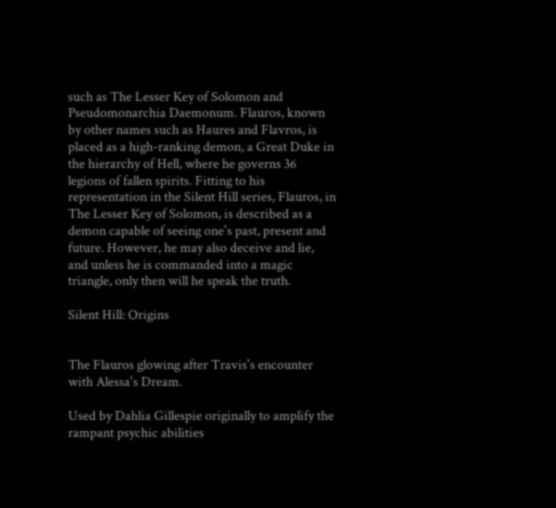such as The Lesser Key of Solomon and Pseudomonarchia Daemonum. Flauros, known by other names such as Haures and Flavros, is placed as a high-ranking demon, a Great Duke in the hierarchy of Hell, where he governs 36 legions of fallen spirits. Fitting to his representation in the Silent Hill series, Flauros, in The Lesser Key of Solomon, is described as a demon capable of seeing one's past, present and future. However, he may also deceive and lie, and unless he is commanded into a magic triangle, only then will he speak the truth.

Silent Hill: Origins


The Flauros glowing after Travis's encounter with Alessa's Dream.

Used by Dahlia Gillespie originally to amplify the rampant psychic abilities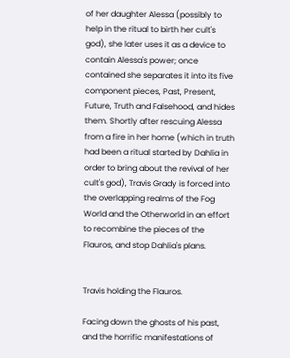of her daughter Alessa (possibly to help in the ritual to birth her cult's god), she later uses it as a device to contain Alessa's power; once contained she separates it into its five component pieces, Past, Present, Future, Truth and Falsehood, and hides them. Shortly after rescuing Alessa from a fire in her home (which in truth had been a ritual started by Dahlia in order to bring about the revival of her cult's god), Travis Grady is forced into the overlapping realms of the Fog World and the Otherworld in an effort to recombine the pieces of the Flauros, and stop Dahlia's plans.


Travis holding the Flauros.

Facing down the ghosts of his past, and the horrific manifestations of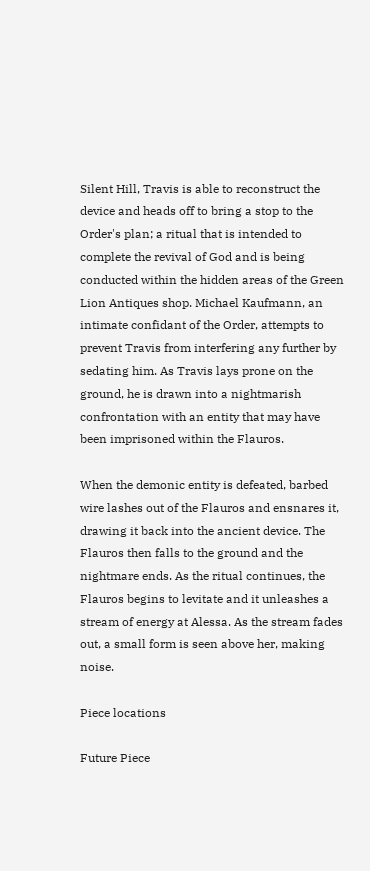Silent Hill, Travis is able to reconstruct the device and heads off to bring a stop to the Order's plan; a ritual that is intended to complete the revival of God and is being conducted within the hidden areas of the Green Lion Antiques shop. Michael Kaufmann, an intimate confidant of the Order, attempts to prevent Travis from interfering any further by sedating him. As Travis lays prone on the ground, he is drawn into a nightmarish confrontation with an entity that may have been imprisoned within the Flauros.

When the demonic entity is defeated, barbed wire lashes out of the Flauros and ensnares it, drawing it back into the ancient device. The Flauros then falls to the ground and the nightmare ends. As the ritual continues, the Flauros begins to levitate and it unleashes a stream of energy at Alessa. As the stream fades out, a small form is seen above her, making noise.

Piece locations

Future Piece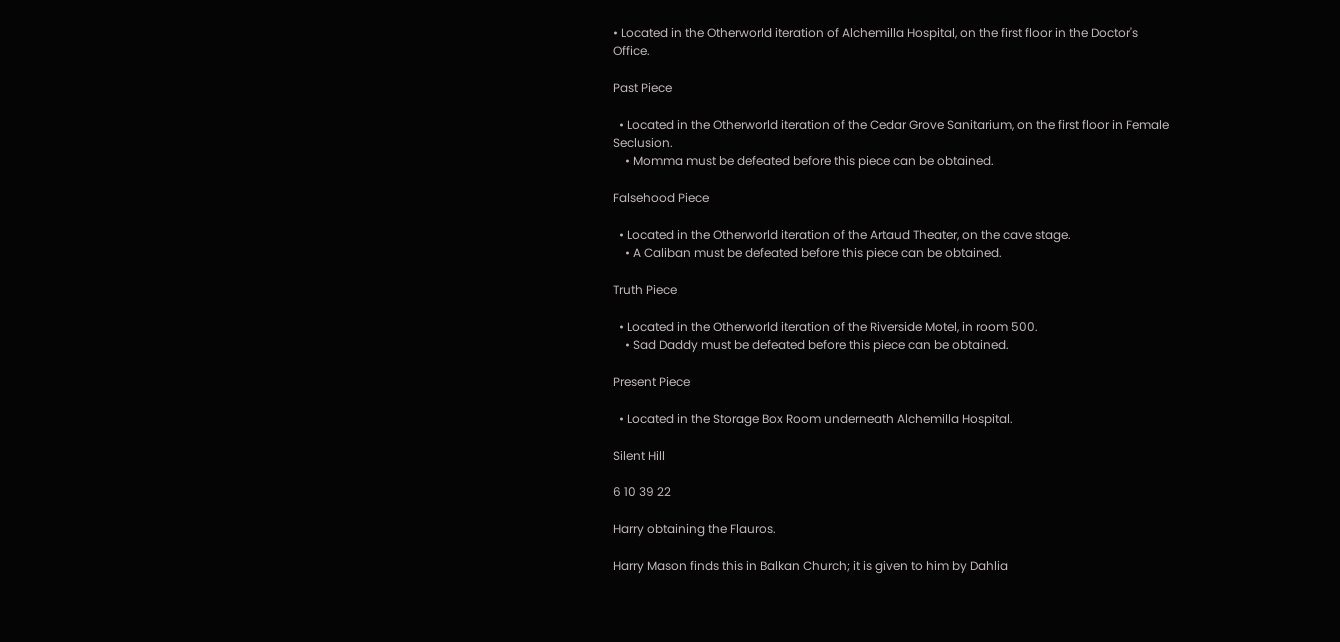• Located in the Otherworld iteration of Alchemilla Hospital, on the first floor in the Doctor's Office.

Past Piece

  • Located in the Otherworld iteration of the Cedar Grove Sanitarium, on the first floor in Female Seclusion.
    • Momma must be defeated before this piece can be obtained.

Falsehood Piece

  • Located in the Otherworld iteration of the Artaud Theater, on the cave stage.
    • A Caliban must be defeated before this piece can be obtained.

Truth Piece

  • Located in the Otherworld iteration of the Riverside Motel, in room 500.
    • Sad Daddy must be defeated before this piece can be obtained.

Present Piece

  • Located in the Storage Box Room underneath Alchemilla Hospital.

Silent Hill

6 10 39 22

Harry obtaining the Flauros.

Harry Mason finds this in Balkan Church; it is given to him by Dahlia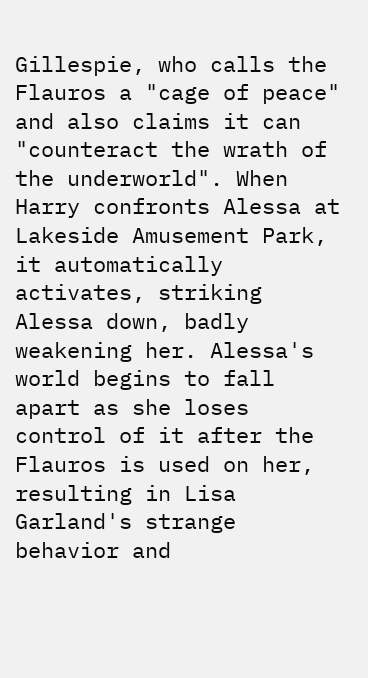Gillespie, who calls the Flauros a "cage of peace" and also claims it can "counteract the wrath of the underworld". When Harry confronts Alessa at Lakeside Amusement Park, it automatically activates, striking Alessa down, badly weakening her. Alessa's world begins to fall apart as she loses control of it after the Flauros is used on her, resulting in Lisa Garland's strange behavior and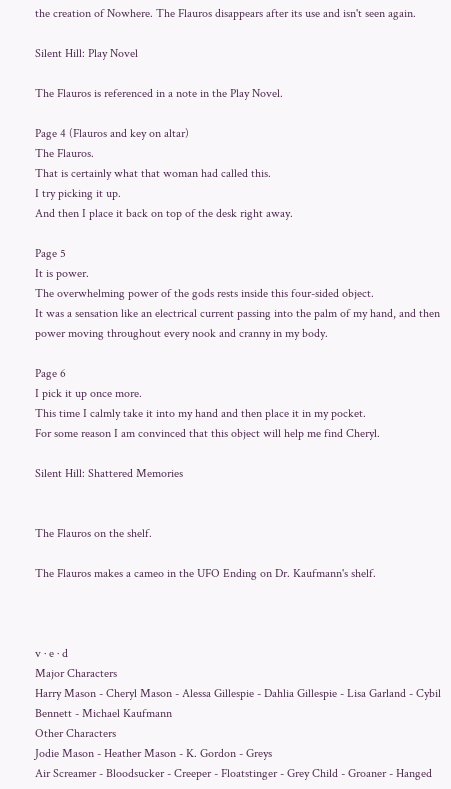the creation of Nowhere. The Flauros disappears after its use and isn't seen again.

Silent Hill: Play Novel

The Flauros is referenced in a note in the Play Novel.

Page 4 (Flauros and key on altar)
The Flauros.
That is certainly what that woman had called this.
I try picking it up.
And then I place it back on top of the desk right away.

Page 5
It is power.
The overwhelming power of the gods rests inside this four-sided object.
It was a sensation like an electrical current passing into the palm of my hand, and then power moving throughout every nook and cranny in my body.

Page 6
I pick it up once more.
This time I calmly take it into my hand and then place it in my pocket.
For some reason I am convinced that this object will help me find Cheryl.

Silent Hill: Shattered Memories


The Flauros on the shelf.

The Flauros makes a cameo in the UFO Ending on Dr. Kaufmann's shelf.



v · e · d
Major Characters
Harry Mason - Cheryl Mason - Alessa Gillespie - Dahlia Gillespie - Lisa Garland - Cybil Bennett - Michael Kaufmann
Other Characters
Jodie Mason - Heather Mason - K. Gordon - Greys
Air Screamer - Bloodsucker - Creeper - Floatstinger - Grey Child - Groaner - Hanged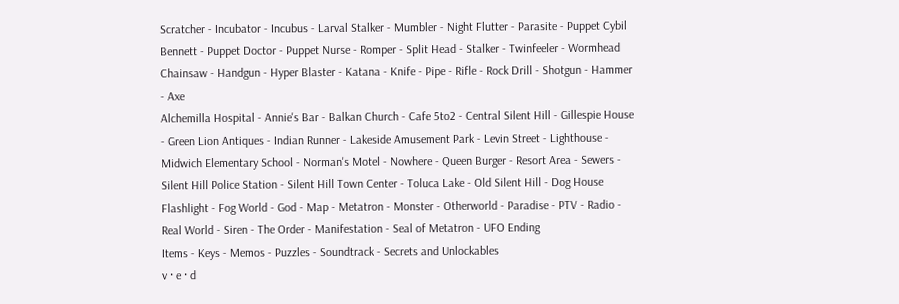Scratcher - Incubator - Incubus - Larval Stalker - Mumbler - Night Flutter - Parasite - Puppet Cybil Bennett - Puppet Doctor - Puppet Nurse - Romper - Split Head - Stalker - Twinfeeler - Wormhead
Chainsaw - Handgun - Hyper Blaster - Katana - Knife - Pipe - Rifle - Rock Drill - Shotgun - Hammer - Axe
Alchemilla Hospital - Annie's Bar - Balkan Church - Cafe 5to2 - Central Silent Hill - Gillespie House - Green Lion Antiques - Indian Runner - Lakeside Amusement Park - Levin Street - Lighthouse - Midwich Elementary School - Norman's Motel - Nowhere - Queen Burger - Resort Area - Sewers - Silent Hill Police Station - Silent Hill Town Center - Toluca Lake - Old Silent Hill - Dog House
Flashlight - Fog World - God - Map - Metatron - Monster - Otherworld - Paradise - PTV - Radio - Real World - Siren - The Order - Manifestation - Seal of Metatron - UFO Ending
Items - Keys - Memos - Puzzles - Soundtrack - Secrets and Unlockables
v · e · d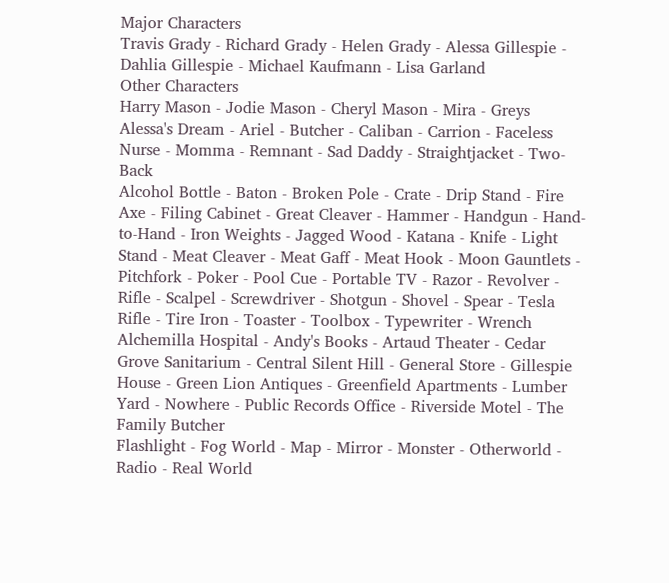Major Characters
Travis Grady - Richard Grady - Helen Grady - Alessa Gillespie - Dahlia Gillespie - Michael Kaufmann - Lisa Garland
Other Characters
Harry Mason - Jodie Mason - Cheryl Mason - Mira - Greys
Alessa's Dream - Ariel - Butcher - Caliban - Carrion - Faceless Nurse - Momma - Remnant - Sad Daddy - Straightjacket - Two-Back
Alcohol Bottle - Baton - Broken Pole - Crate - Drip Stand - Fire Axe - Filing Cabinet - Great Cleaver - Hammer - Handgun - Hand-to-Hand - Iron Weights - Jagged Wood - Katana - Knife - Light Stand - Meat Cleaver - Meat Gaff - Meat Hook - Moon Gauntlets - Pitchfork - Poker - Pool Cue - Portable TV - Razor - Revolver - Rifle - Scalpel - Screwdriver - Shotgun - Shovel - Spear - Tesla Rifle - Tire Iron - Toaster - Toolbox - Typewriter - Wrench
Alchemilla Hospital - Andy's Books - Artaud Theater - Cedar Grove Sanitarium - Central Silent Hill - General Store - Gillespie House - Green Lion Antiques - Greenfield Apartments - Lumber Yard - Nowhere - Public Records Office - Riverside Motel - The Family Butcher
Flashlight - Fog World - Map - Mirror - Monster - Otherworld - Radio - Real World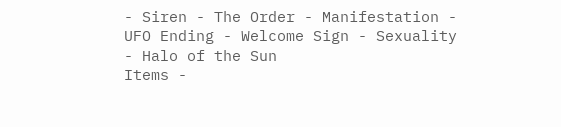- Siren - The Order - Manifestation - UFO Ending - Welcome Sign - Sexuality - Halo of the Sun
Items -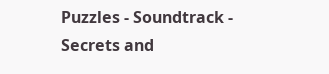Puzzles - Soundtrack - Secrets and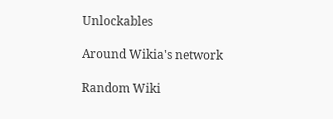Unlockables

Around Wikia's network

Random Wiki